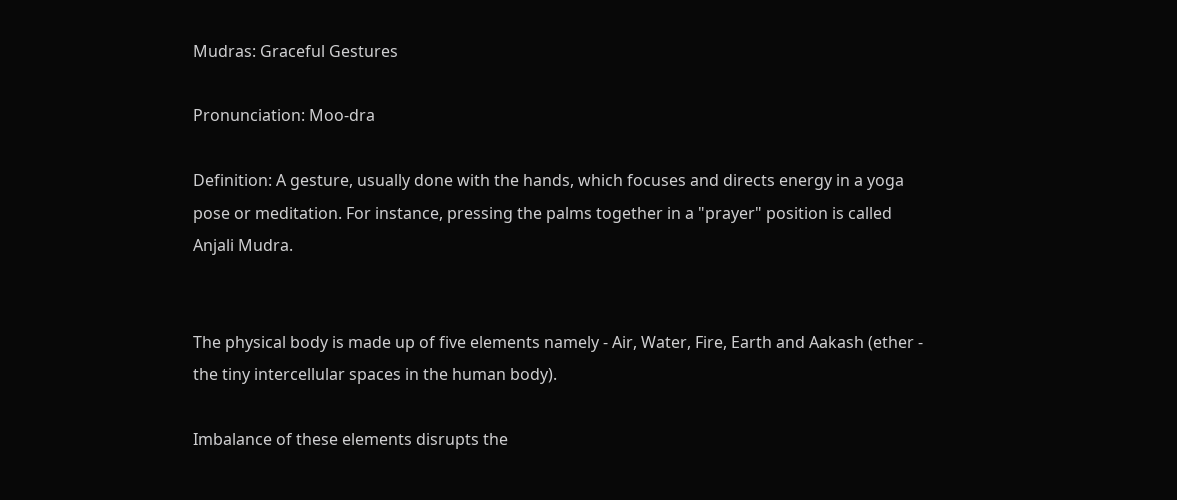Mudras: Graceful Gestures

Pronunciation: Moo-dra

Definition: A gesture, usually done with the hands, which focuses and directs energy in a yoga pose or meditation. For instance, pressing the palms together in a "prayer" position is called Anjali Mudra.


The physical body is made up of five elements namely - Air, Water, Fire, Earth and Aakash (ether - the tiny intercellular spaces in the human body).

Imbalance of these elements disrupts the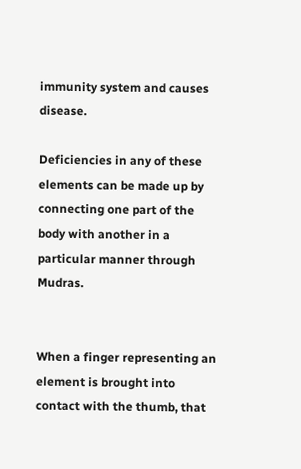immunity system and causes disease.

Deficiencies in any of these elements can be made up by connecting one part of the body with another in a particular manner through Mudras.


When a finger representing an element is brought into contact with the thumb, that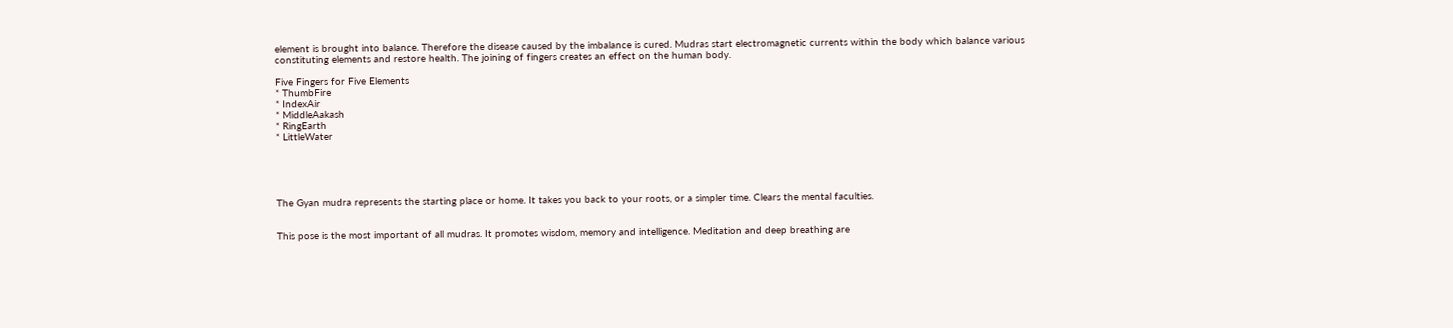element is brought into balance. Therefore the disease caused by the imbalance is cured. Mudras start electromagnetic currents within the body which balance various constituting elements and restore health. The joining of fingers creates an effect on the human body.

Five Fingers for Five Elements
* ThumbFire
* IndexAir
* MiddleAakash
* RingEarth
* LittleWater





The Gyan mudra represents the starting place or home. It takes you back to your roots, or a simpler time. Clears the mental faculties.


This pose is the most important of all mudras. It promotes wisdom, memory and intelligence. Meditation and deep breathing are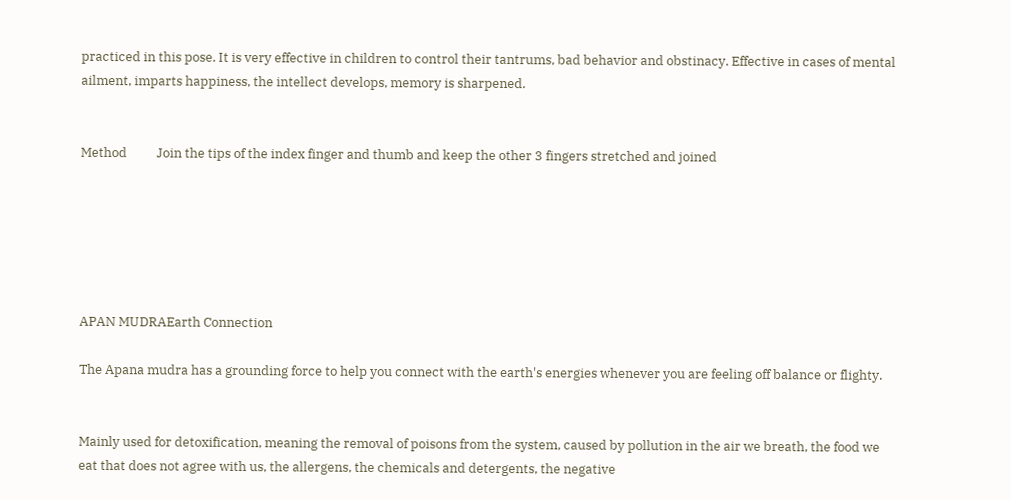practiced in this pose. It is very effective in children to control their tantrums, bad behavior and obstinacy. Effective in cases of mental ailment, imparts happiness, the intellect develops, memory is sharpened.


Method          Join the tips of the index finger and thumb and keep the other 3 fingers stretched and joined






APAN MUDRAEarth Connection

The Apana mudra has a grounding force to help you connect with the earth's energies whenever you are feeling off balance or flighty.


Mainly used for detoxification, meaning the removal of poisons from the system, caused by pollution in the air we breath, the food we eat that does not agree with us, the allergens, the chemicals and detergents, the negative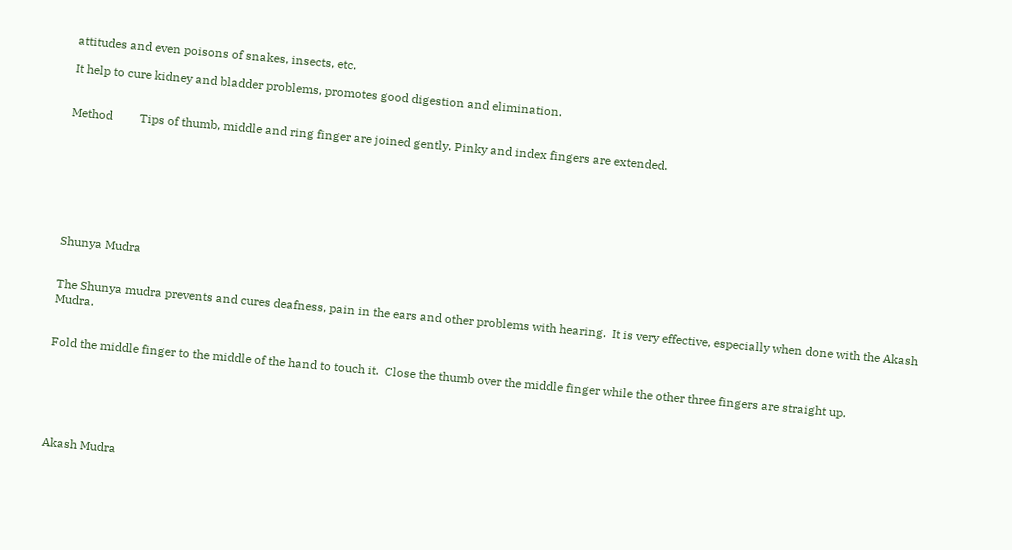attitudes and even poisons of snakes, insects, etc.

It help to cure kidney and bladder problems, promotes good digestion and elimination.


Method         Tips of thumb, middle and ring finger are joined gently. Pinky and index fingers are extended.








Shunya Mudra


The Shunya mudra prevents and cures deafness, pain in the ears and other problems with hearing.  It is very effective, especially when done with the Akash Mudra.


Fold the middle finger to the middle of the hand to touch it.  Close the thumb over the middle finger while the other three fingers are straight up.






Akash Mudra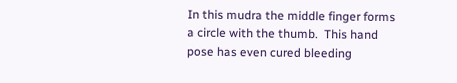In this mudra the middle finger forms a circle with the thumb.  This hand pose has even cured bleeding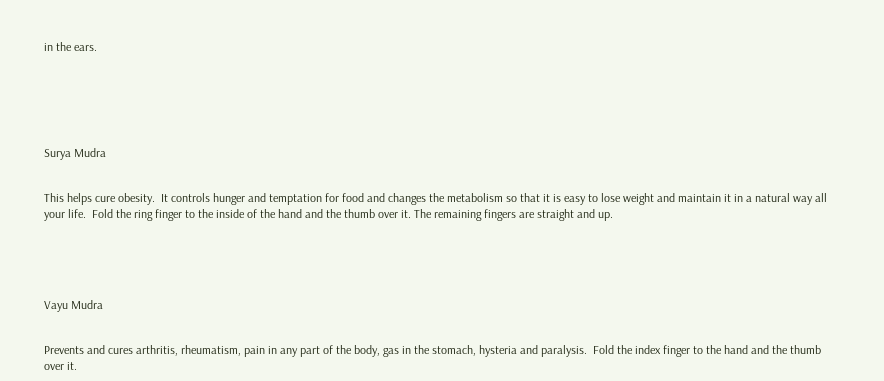in the ears.






Surya Mudra


This helps cure obesity.  It controls hunger and temptation for food and changes the metabolism so that it is easy to lose weight and maintain it in a natural way all your life.  Fold the ring finger to the inside of the hand and the thumb over it. The remaining fingers are straight and up.





Vayu Mudra


Prevents and cures arthritis, rheumatism, pain in any part of the body, gas in the stomach, hysteria and paralysis.  Fold the index finger to the hand and the thumb over it.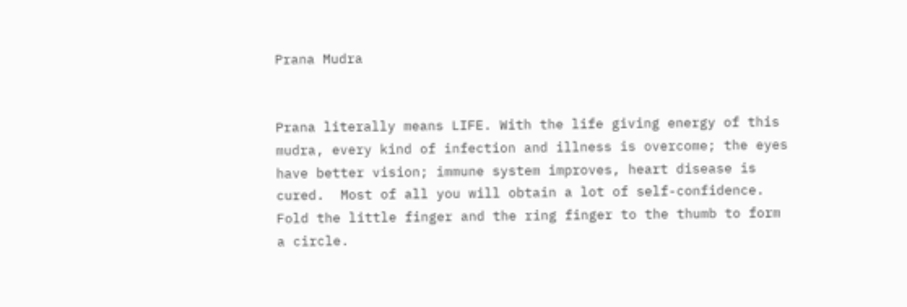Prana Mudra


Prana literally means LIFE. With the life giving energy of this mudra, every kind of infection and illness is overcome; the eyes have better vision; immune system improves, heart disease is cured.  Most of all you will obtain a lot of self-confidence. Fold the little finger and the ring finger to the thumb to form a circle.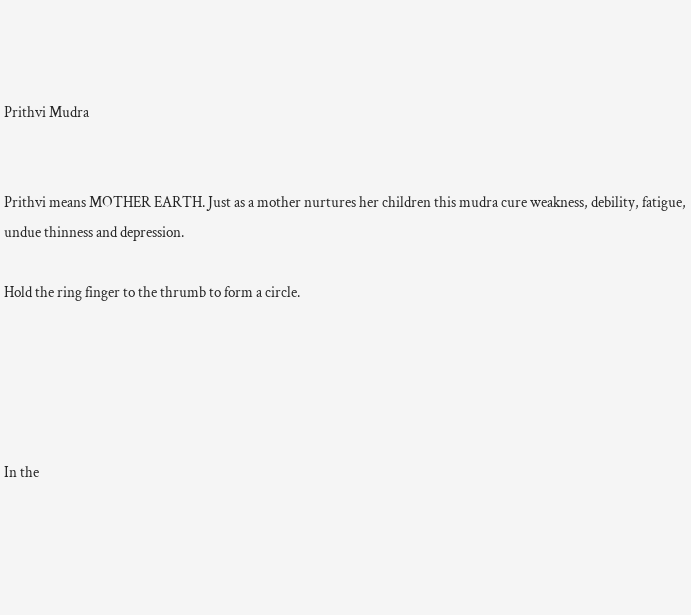Prithvi Mudra


Prithvi means MOTHER EARTH. Just as a mother nurtures her children this mudra cure weakness, debility, fatigue, undue thinness and depression.

Hold the ring finger to the thrumb to form a circle.





In the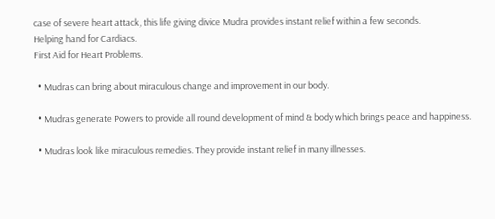case of severe heart attack, this life giving divice Mudra provides instant relief within a few seconds.
Helping hand for Cardiacs.
First Aid for Heart Problems.

  • Mudras can bring about miraculous change and improvement in our body.

  • Mudras generate Powers to provide all round development of mind & body which brings peace and happiness.

  • Mudras look like miraculous remedies. They provide instant relief in many illnesses.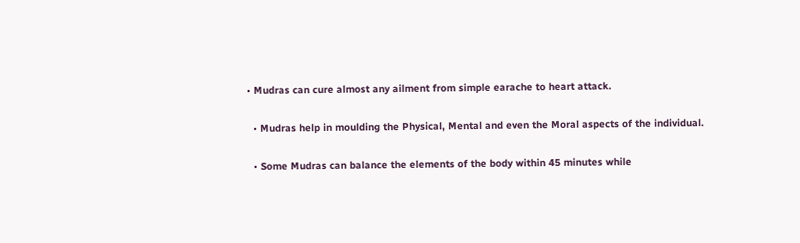• Mudras can cure almost any ailment from simple earache to heart attack.

  • Mudras help in moulding the Physical, Mental and even the Moral aspects of the individual.

  • Some Mudras can balance the elements of the body within 45 minutes while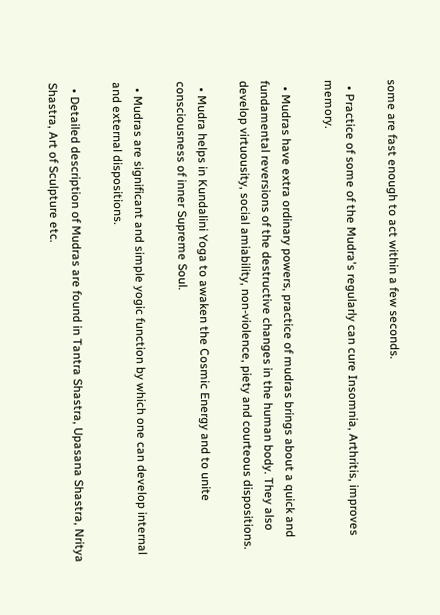some are fast enough to act within a few seconds.

  • Practice of some of the Mudra's regularly can cure Insomnia, Arthritis, improves memory.

  • Mudras have extra ordinary powers, practice of mudras brings about a quick and fundamental reversions of the destructive changes in the human body. They also develop virtuousity, social amiability, non-violence, piety and courteous dispositions.

  • Mudra helps in Kundalini Yoga to awaken the Cosmic Energy and to unite consciousness of inner Supreme Soul.

  • Mudras are significant and simple yogic function by which one can develop internal and external dispositions.

  • Detailed description of Mudras are found in Tantra Shastra, Upasana Shastra, Nritya Shastra, Art of Sculpture etc.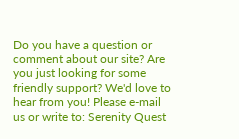Do you have a question or comment about our site? Are you just looking for some friendly support? We'd love to hear from you! Please e-mail us or write to: Serenity Quest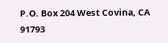P.O. Box 204 West Covina, CA 91793